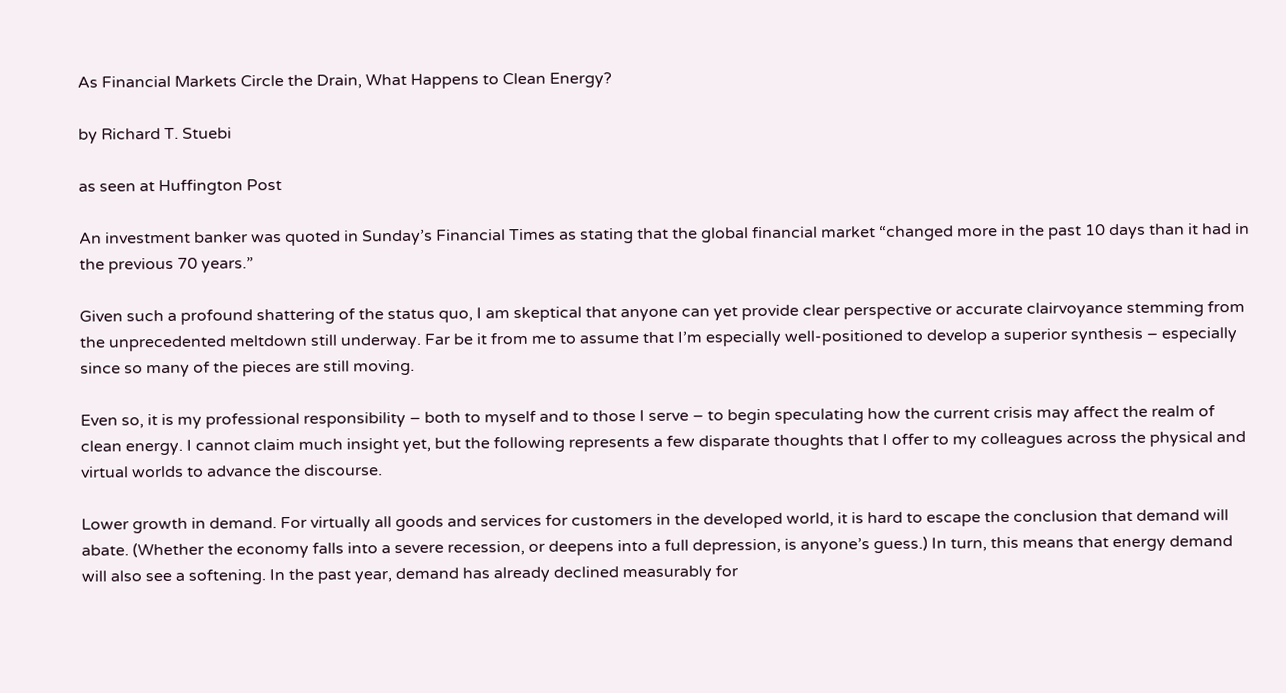As Financial Markets Circle the Drain, What Happens to Clean Energy?

by Richard T. Stuebi

as seen at Huffington Post

An investment banker was quoted in Sunday’s Financial Times as stating that the global financial market “changed more in the past 10 days than it had in the previous 70 years.”

Given such a profound shattering of the status quo, I am skeptical that anyone can yet provide clear perspective or accurate clairvoyance stemming from the unprecedented meltdown still underway. Far be it from me to assume that I’m especially well-positioned to develop a superior synthesis – especially since so many of the pieces are still moving.

Even so, it is my professional responsibility – both to myself and to those I serve – to begin speculating how the current crisis may affect the realm of clean energy. I cannot claim much insight yet, but the following represents a few disparate thoughts that I offer to my colleagues across the physical and virtual worlds to advance the discourse.

Lower growth in demand. For virtually all goods and services for customers in the developed world, it is hard to escape the conclusion that demand will abate. (Whether the economy falls into a severe recession, or deepens into a full depression, is anyone’s guess.) In turn, this means that energy demand will also see a softening. In the past year, demand has already declined measurably for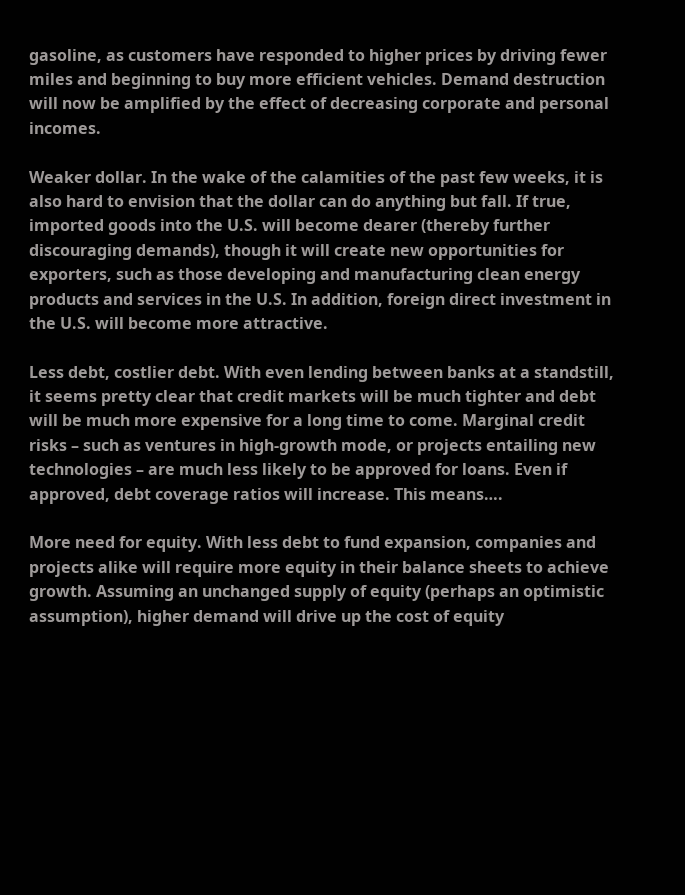gasoline, as customers have responded to higher prices by driving fewer miles and beginning to buy more efficient vehicles. Demand destruction will now be amplified by the effect of decreasing corporate and personal incomes.

Weaker dollar. In the wake of the calamities of the past few weeks, it is also hard to envision that the dollar can do anything but fall. If true, imported goods into the U.S. will become dearer (thereby further discouraging demands), though it will create new opportunities for exporters, such as those developing and manufacturing clean energy products and services in the U.S. In addition, foreign direct investment in the U.S. will become more attractive.

Less debt, costlier debt. With even lending between banks at a standstill, it seems pretty clear that credit markets will be much tighter and debt will be much more expensive for a long time to come. Marginal credit risks – such as ventures in high-growth mode, or projects entailing new technologies – are much less likely to be approved for loans. Even if approved, debt coverage ratios will increase. This means….

More need for equity. With less debt to fund expansion, companies and projects alike will require more equity in their balance sheets to achieve growth. Assuming an unchanged supply of equity (perhaps an optimistic assumption), higher demand will drive up the cost of equity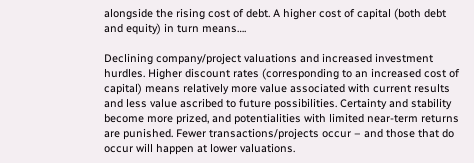alongside the rising cost of debt. A higher cost of capital (both debt and equity) in turn means….

Declining company/project valuations and increased investment hurdles. Higher discount rates (corresponding to an increased cost of capital) means relatively more value associated with current results and less value ascribed to future possibilities. Certainty and stability become more prized, and potentialities with limited near-term returns are punished. Fewer transactions/projects occur – and those that do occur will happen at lower valuations.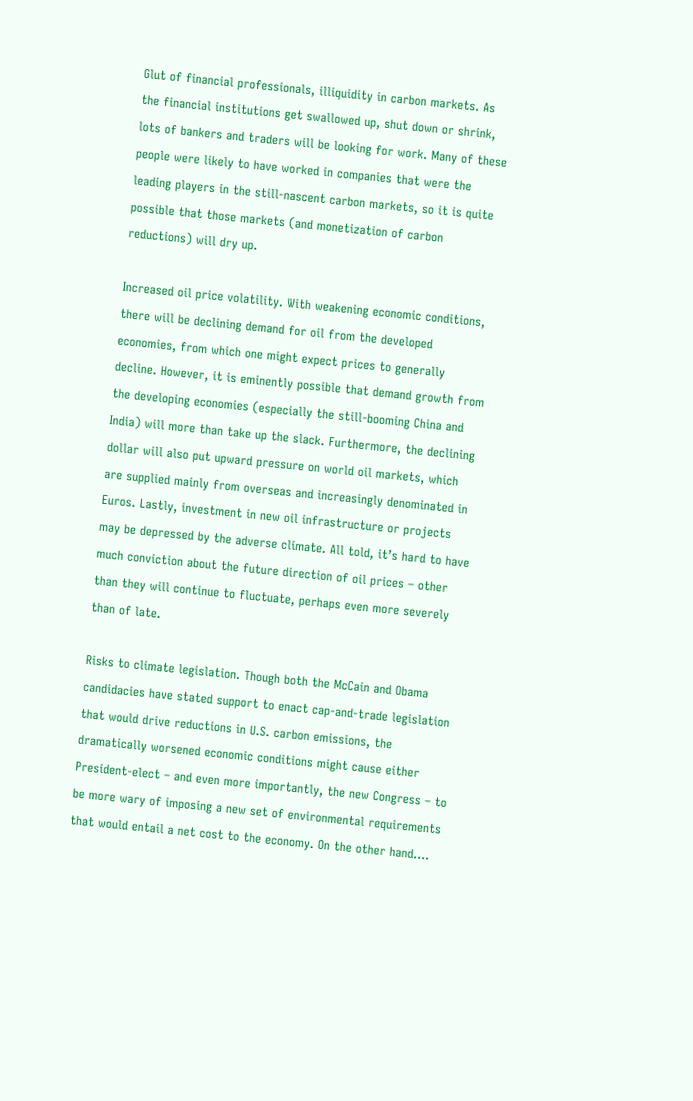Glut of financial professionals, illiquidity in carbon markets. As the financial institutions get swallowed up, shut down or shrink, lots of bankers and traders will be looking for work. Many of these people were likely to have worked in companies that were the leading players in the still-nascent carbon markets, so it is quite possible that those markets (and monetization of carbon reductions) will dry up.

Increased oil price volatility. With weakening economic conditions, there will be declining demand for oil from the developed economies, from which one might expect prices to generally decline. However, it is eminently possible that demand growth from the developing economies (especially the still-booming China and India) will more than take up the slack. Furthermore, the declining dollar will also put upward pressure on world oil markets, which are supplied mainly from overseas and increasingly denominated in Euros. Lastly, investment in new oil infrastructure or projects may be depressed by the adverse climate. All told, it’s hard to have much conviction about the future direction of oil prices – other than they will continue to fluctuate, perhaps even more severely than of late.

Risks to climate legislation. Though both the McCain and Obama candidacies have stated support to enact cap-and-trade legislation that would drive reductions in U.S. carbon emissions, the dramatically worsened economic conditions might cause either President-elect – and even more importantly, the new Congress – to be more wary of imposing a new set of environmental requirements that would entail a net cost to the economy. On the other hand….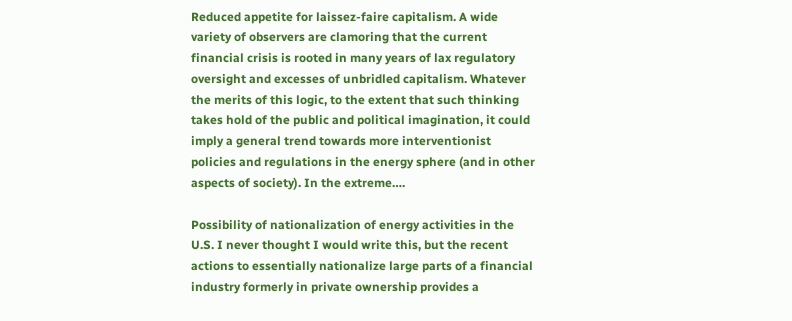Reduced appetite for laissez-faire capitalism. A wide variety of observers are clamoring that the current financial crisis is rooted in many years of lax regulatory oversight and excesses of unbridled capitalism. Whatever the merits of this logic, to the extent that such thinking takes hold of the public and political imagination, it could imply a general trend towards more interventionist policies and regulations in the energy sphere (and in other aspects of society). In the extreme….

Possibility of nationalization of energy activities in the U.S. I never thought I would write this, but the recent actions to essentially nationalize large parts of a financial industry formerly in private ownership provides a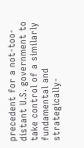precedent for a not-too-distant U.S. government to take control of a similarly fundamental and strategically-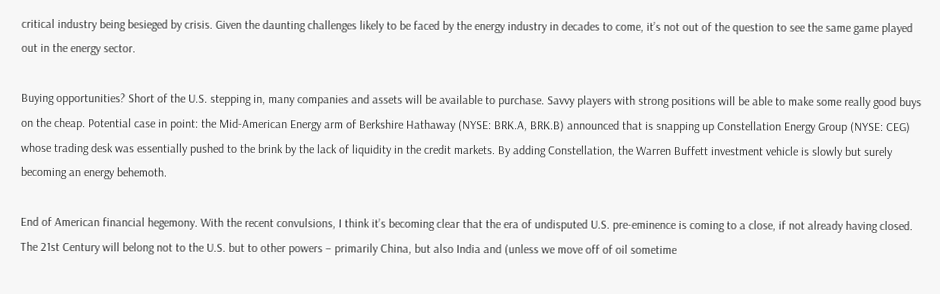critical industry being besieged by crisis. Given the daunting challenges likely to be faced by the energy industry in decades to come, it’s not out of the question to see the same game played out in the energy sector.

Buying opportunities? Short of the U.S. stepping in, many companies and assets will be available to purchase. Savvy players with strong positions will be able to make some really good buys on the cheap. Potential case in point: the Mid-American Energy arm of Berkshire Hathaway (NYSE: BRK.A, BRK.B) announced that is snapping up Constellation Energy Group (NYSE: CEG) whose trading desk was essentially pushed to the brink by the lack of liquidity in the credit markets. By adding Constellation, the Warren Buffett investment vehicle is slowly but surely becoming an energy behemoth.

End of American financial hegemony. With the recent convulsions, I think it’s becoming clear that the era of undisputed U.S. pre-eminence is coming to a close, if not already having closed. The 21st Century will belong not to the U.S. but to other powers – primarily China, but also India and (unless we move off of oil sometime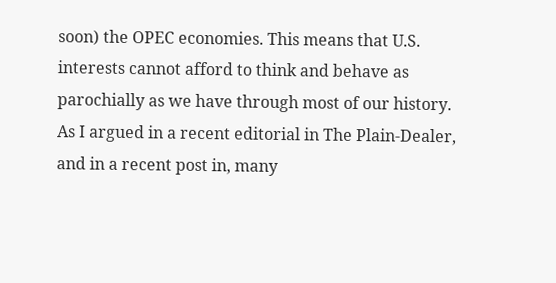soon) the OPEC economies. This means that U.S. interests cannot afford to think and behave as parochially as we have through most of our history. As I argued in a recent editorial in The Plain-Dealer, and in a recent post in, many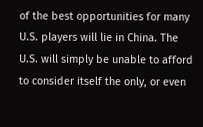of the best opportunities for many U.S. players will lie in China. The U.S. will simply be unable to afford to consider itself the only, or even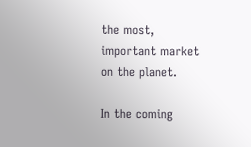the most, important market on the planet.

In the coming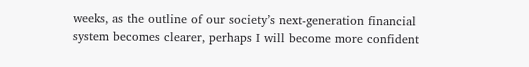weeks, as the outline of our society’s next-generation financial system becomes clearer, perhaps I will become more confident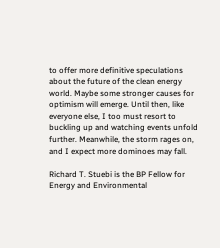to offer more definitive speculations about the future of the clean energy world. Maybe some stronger causes for optimism will emerge. Until then, like everyone else, I too must resort to buckling up and watching events unfold further. Meanwhile, the storm rages on, and I expect more dominoes may fall.

Richard T. Stuebi is the BP Fellow for Energy and Environmental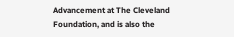Advancement at The Cleveland Foundation, and is also the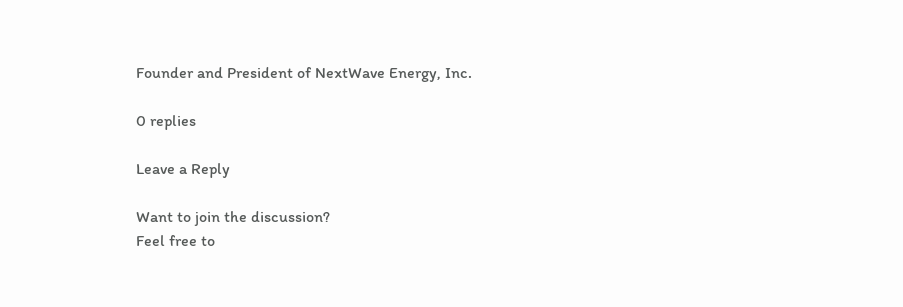Founder and President of NextWave Energy, Inc.

0 replies

Leave a Reply

Want to join the discussion?
Feel free to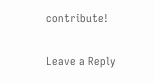contribute!

Leave a Reply